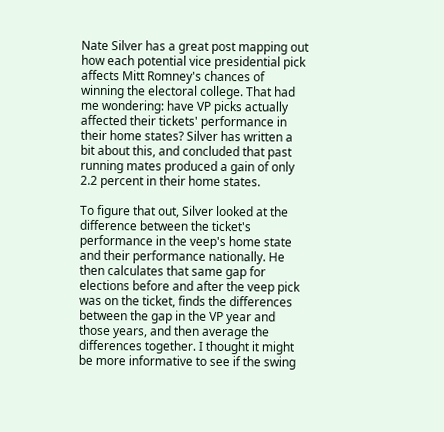Nate Silver has a great post mapping out how each potential vice presidential pick affects Mitt Romney's chances of winning the electoral college. That had me wondering: have VP picks actually affected their tickets' performance in their home states? Silver has written a bit about this, and concluded that past running mates produced a gain of only 2.2 percent in their home states.

To figure that out, Silver looked at the difference between the ticket's performance in the veep's home state and their performance nationally. He then calculates that same gap for elections before and after the veep pick was on the ticket, finds the differences between the gap in the VP year and those years, and then average the differences together. I thought it might be more informative to see if the swing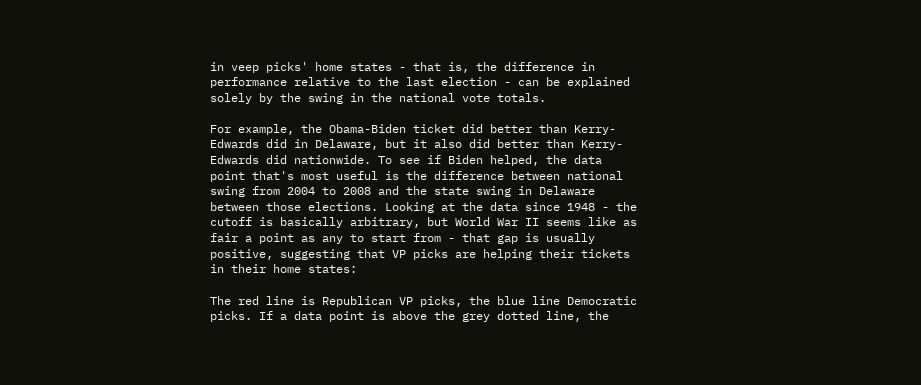in veep picks' home states - that is, the difference in performance relative to the last election - can be explained solely by the swing in the national vote totals.

For example, the Obama-Biden ticket did better than Kerry-Edwards did in Delaware, but it also did better than Kerry-Edwards did nationwide. To see if Biden helped, the data point that's most useful is the difference between national swing from 2004 to 2008 and the state swing in Delaware between those elections. Looking at the data since 1948 - the cutoff is basically arbitrary, but World War II seems like as fair a point as any to start from - that gap is usually positive, suggesting that VP picks are helping their tickets in their home states:

The red line is Republican VP picks, the blue line Democratic picks. If a data point is above the grey dotted line, the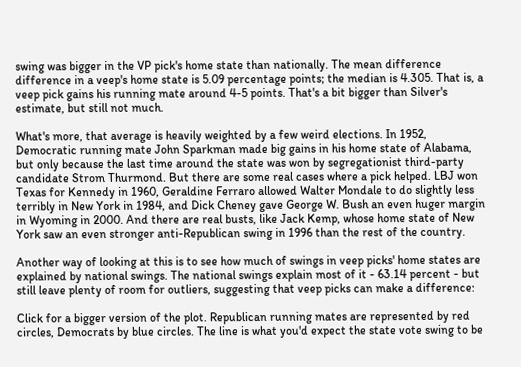swing was bigger in the VP pick's home state than nationally. The mean difference difference in a veep's home state is 5.09 percentage points; the median is 4.305. That is, a veep pick gains his running mate around 4-5 points. That's a bit bigger than Silver's estimate, but still not much.

What's more, that average is heavily weighted by a few weird elections. In 1952, Democratic running mate John Sparkman made big gains in his home state of Alabama, but only because the last time around the state was won by segregationist third-party candidate Strom Thurmond. But there are some real cases where a pick helped. LBJ won Texas for Kennedy in 1960, Geraldine Ferraro allowed Walter Mondale to do slightly less terribly in New York in 1984, and Dick Cheney gave George W. Bush an even huger margin in Wyoming in 2000. And there are real busts, like Jack Kemp, whose home state of New York saw an even stronger anti-Republican swing in 1996 than the rest of the country.

Another way of looking at this is to see how much of swings in veep picks' home states are explained by national swings. The national swings explain most of it - 63.14 percent - but still leave plenty of room for outliers, suggesting that veep picks can make a difference:

Click for a bigger version of the plot. Republican running mates are represented by red circles, Democrats by blue circles. The line is what you'd expect the state vote swing to be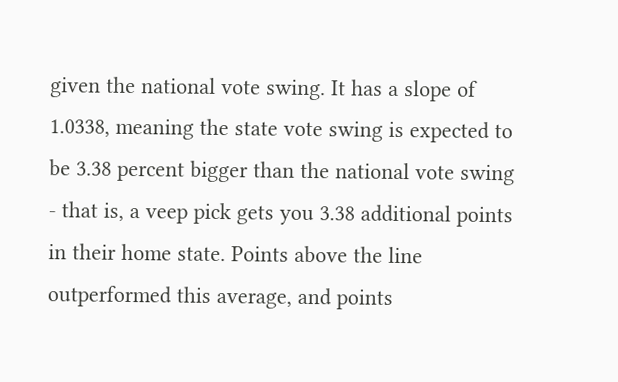given the national vote swing. It has a slope of 1.0338, meaning the state vote swing is expected to be 3.38 percent bigger than the national vote swing - that is, a veep pick gets you 3.38 additional points in their home state. Points above the line outperformed this average, and points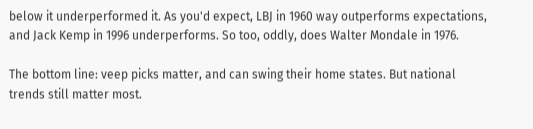below it underperformed it. As you'd expect, LBJ in 1960 way outperforms expectations, and Jack Kemp in 1996 underperforms. So too, oddly, does Walter Mondale in 1976.

The bottom line: veep picks matter, and can swing their home states. But national trends still matter most.